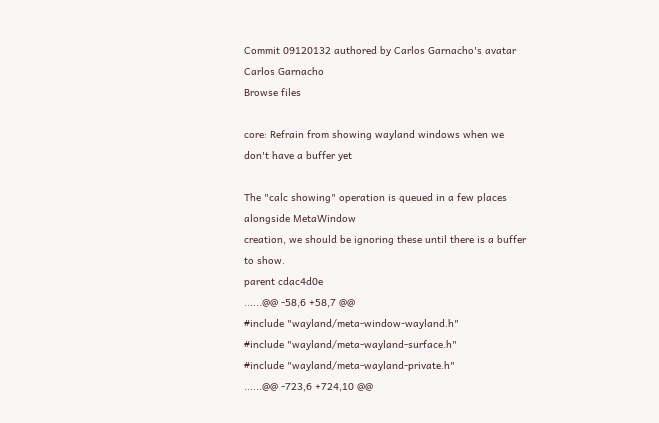Commit 09120132 authored by Carlos Garnacho's avatar Carlos Garnacho
Browse files

core: Refrain from showing wayland windows when we don't have a buffer yet

The "calc showing" operation is queued in a few places alongside MetaWindow
creation, we should be ignoring these until there is a buffer to show.
parent cdac4d0e
......@@ -58,6 +58,7 @@
#include "wayland/meta-window-wayland.h"
#include "wayland/meta-wayland-surface.h"
#include "wayland/meta-wayland-private.h"
......@@ -723,6 +724,10 @@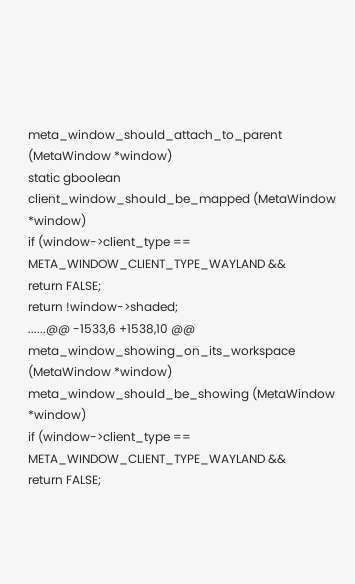meta_window_should_attach_to_parent (MetaWindow *window)
static gboolean
client_window_should_be_mapped (MetaWindow *window)
if (window->client_type == META_WINDOW_CLIENT_TYPE_WAYLAND &&
return FALSE;
return !window->shaded;
......@@ -1533,6 +1538,10 @@ meta_window_showing_on_its_workspace (MetaWindow *window)
meta_window_should_be_showing (MetaWindow *window)
if (window->client_type == META_WINDOW_CLIENT_TYPE_WAYLAND &&
return FALSE;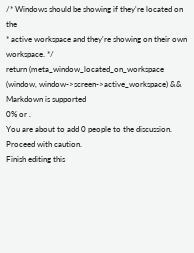/* Windows should be showing if they're located on the
* active workspace and they're showing on their own workspace. */
return (meta_window_located_on_workspace (window, window->screen->active_workspace) &&
Markdown is supported
0% or .
You are about to add 0 people to the discussion. Proceed with caution.
Finish editing this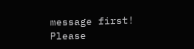message first!
Please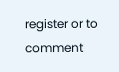register or to comment